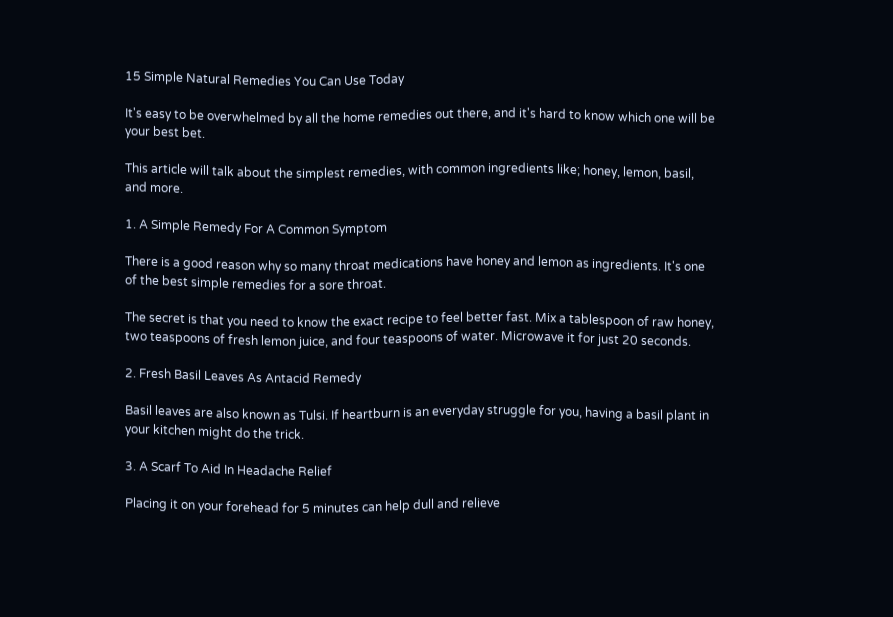15 Simple Natural Remedies You Can Use Today

It's easy to be overwhelmed by all the home remedies out there, and it's hard to know which one will be your best bet.

This article will talk about the simplest remedies, with common ingredients like; honey, lemon, basil, and more.

1. A Simple Remedy For A Common Symptom

There is a good reason why so many throat medications have honey and lemon as ingredients. It's one of the best simple remedies for a sore throat.

The secret is that you need to know the exact recipe to feel better fast. Mix a tablespoon of raw honey, two teaspoons of fresh lemon juice, and four teaspoons of water. Microwave it for just 20 seconds.

2. Fresh Basil Leaves As Antacid Remedy

Basil leaves are also known as Tulsi. If heartburn is an everyday struggle for you, having a basil plant in your kitchen might do the trick.

3. A Scarf To Aid In Headache Relief

Placing it on your forehead for 5 minutes can help dull and relieve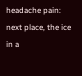headache pain: next place, the ice in a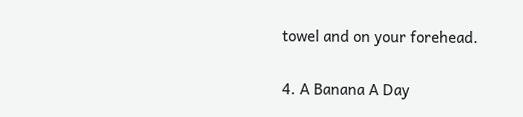towel and on your forehead.

4. A Banana A Day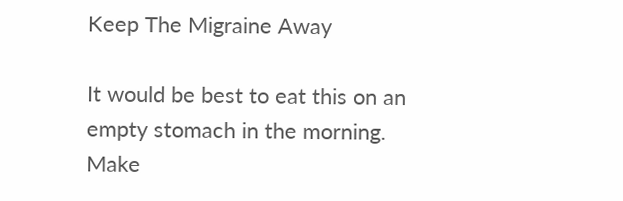Keep The Migraine Away

It would be best to eat this on an empty stomach in the morning. Make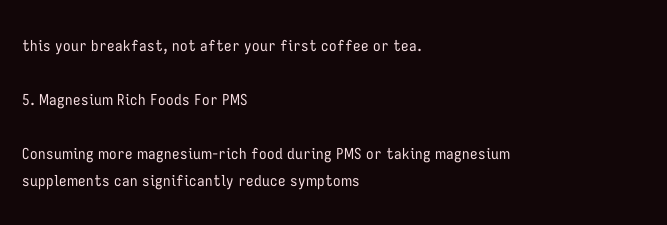this your breakfast, not after your first coffee or tea.

5. Magnesium Rich Foods For PMS

Consuming more magnesium-rich food during PMS or taking magnesium supplements can significantly reduce symptoms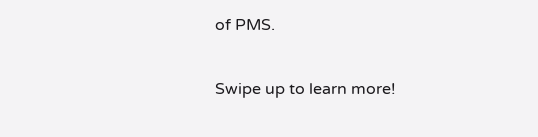of PMS.

Swipe up to learn more!